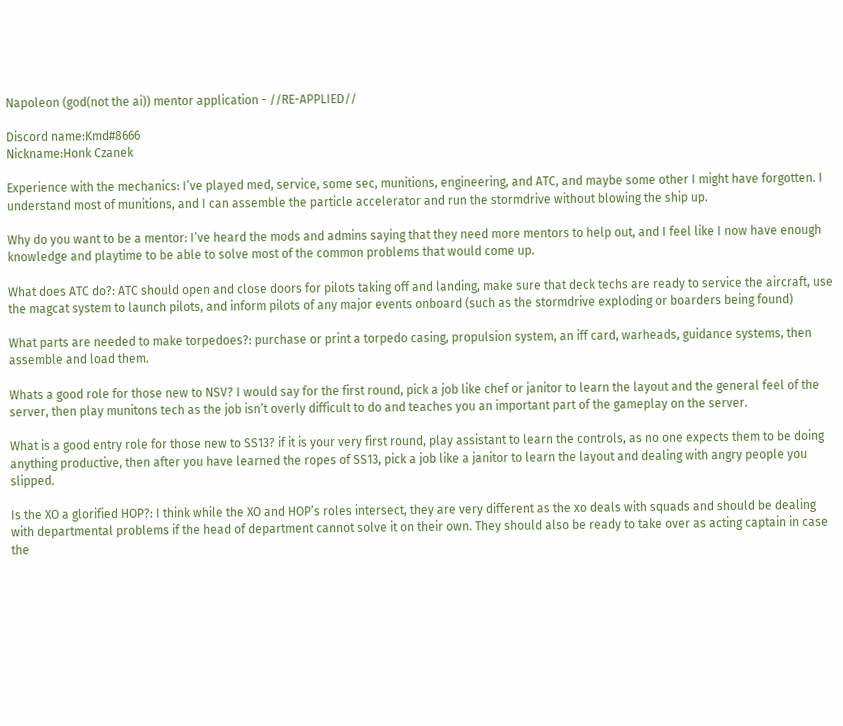Napoleon (god(not the ai)) mentor application - //RE-APPLIED//

Discord name:Kmd#8666
Nickname:Honk Czanek

Experience with the mechanics: I’ve played med, service, some sec, munitions, engineering, and ATC, and maybe some other I might have forgotten. I understand most of munitions, and I can assemble the particle accelerator and run the stormdrive without blowing the ship up.

Why do you want to be a mentor: I’ve heard the mods and admins saying that they need more mentors to help out, and I feel like I now have enough knowledge and playtime to be able to solve most of the common problems that would come up.

What does ATC do?: ATC should open and close doors for pilots taking off and landing, make sure that deck techs are ready to service the aircraft, use the magcat system to launch pilots, and inform pilots of any major events onboard (such as the stormdrive exploding or boarders being found)

What parts are needed to make torpedoes?: purchase or print a torpedo casing, propulsion system, an iff card, warheads, guidance systems, then assemble and load them.

Whats a good role for those new to NSV? I would say for the first round, pick a job like chef or janitor to learn the layout and the general feel of the server, then play munitons tech as the job isn’t overly difficult to do and teaches you an important part of the gameplay on the server.

What is a good entry role for those new to SS13? if it is your very first round, play assistant to learn the controls, as no one expects them to be doing anything productive, then after you have learned the ropes of SS13, pick a job like a janitor to learn the layout and dealing with angry people you slipped.

Is the XO a glorified HOP?: I think while the XO and HOP’s roles intersect, they are very different as the xo deals with squads and should be dealing with departmental problems if the head of department cannot solve it on their own. They should also be ready to take over as acting captain in case the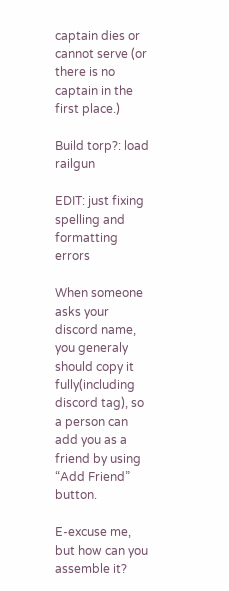captain dies or cannot serve (or there is no captain in the first place.)

Build torp?: load railgun

EDIT: just fixing spelling and formatting errors

When someone asks your discord name, you generaly should copy it fully(including discord tag), so a person can add you as a friend by using “Add Friend” button.

E-excuse me, but how can you assemble it?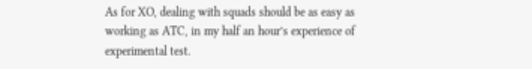As for XO, dealing with squads should be as easy as working as ATC, in my half an hour’s experience of experimental test.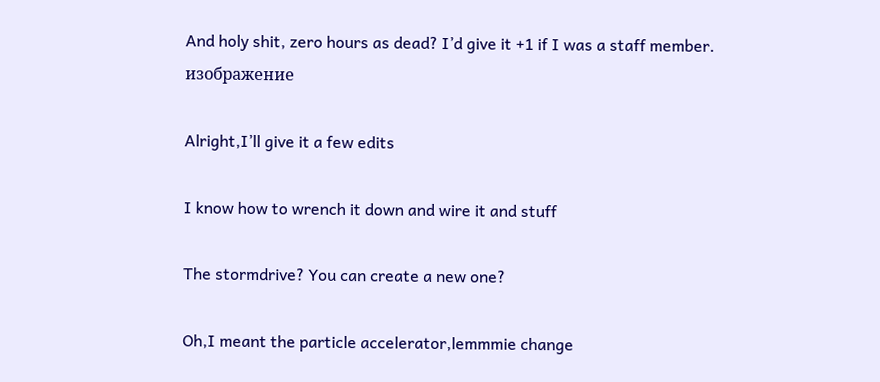And holy shit, zero hours as dead? I’d give it +1 if I was a staff member. изображение

Alright,I’ll give it a few edits

I know how to wrench it down and wire it and stuff

The stormdrive? You can create a new one?

Oh,I meant the particle accelerator,lemmmie change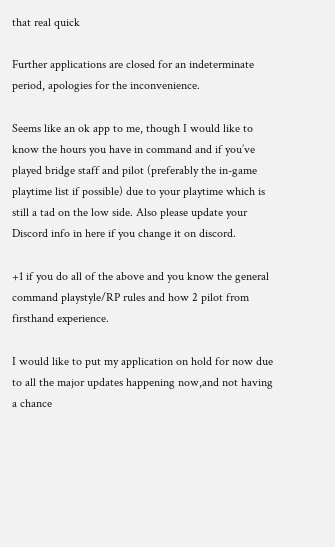that real quick

Further applications are closed for an indeterminate period, apologies for the inconvenience.

Seems like an ok app to me, though I would like to know the hours you have in command and if you’ve played bridge staff and pilot (preferably the in-game playtime list if possible) due to your playtime which is still a tad on the low side. Also please update your Discord info in here if you change it on discord.

+1 if you do all of the above and you know the general command playstyle/RP rules and how 2 pilot from firsthand experience.

I would like to put my application on hold for now due to all the major updates happening now,and not having a chance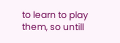to learn to play them, so untill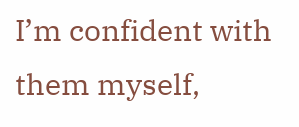I’m confident with them myself,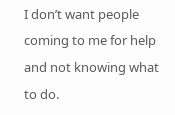I don’t want people coming to me for help and not knowing what to do.